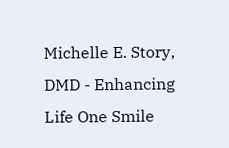Michelle E. Story, DMD - Enhancing Life One Smile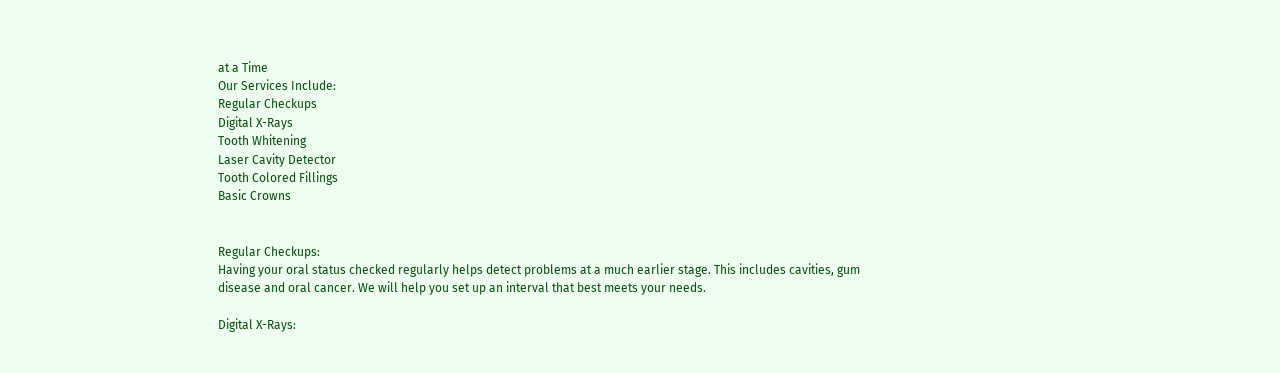at a Time
Our Services Include:
Regular Checkups
Digital X-Rays
Tooth Whitening
Laser Cavity Detector
Tooth Colored Fillings
Basic Crowns


Regular Checkups:
Having your oral status checked regularly helps detect problems at a much earlier stage. This includes cavities, gum disease and oral cancer. We will help you set up an interval that best meets your needs.

Digital X-Rays: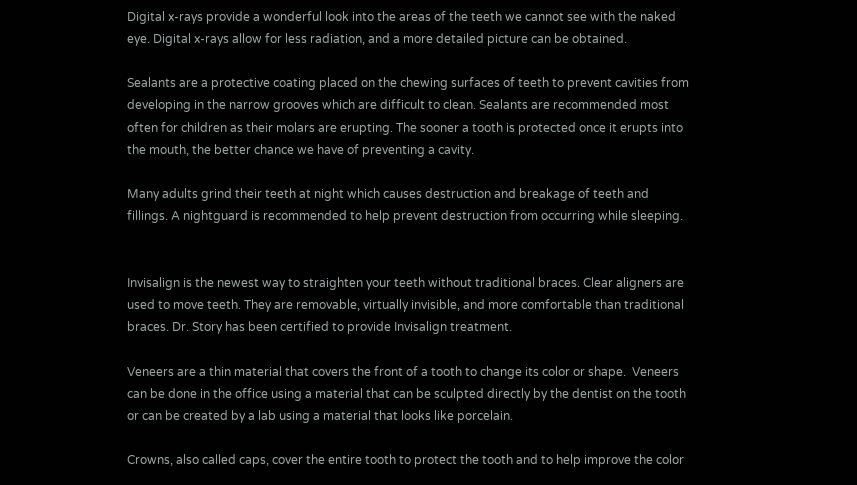Digital x-rays provide a wonderful look into the areas of the teeth we cannot see with the naked eye. Digital x-rays allow for less radiation, and a more detailed picture can be obtained.

Sealants are a protective coating placed on the chewing surfaces of teeth to prevent cavities from developing in the narrow grooves which are difficult to clean. Sealants are recommended most often for children as their molars are erupting. The sooner a tooth is protected once it erupts into the mouth, the better chance we have of preventing a cavity.

Many adults grind their teeth at night which causes destruction and breakage of teeth and fillings. A nightguard is recommended to help prevent destruction from occurring while sleeping.


Invisalign is the newest way to straighten your teeth without traditional braces. Clear aligners are used to move teeth. They are removable, virtually invisible, and more comfortable than traditional braces. Dr. Story has been certified to provide Invisalign treatment.

Veneers are a thin material that covers the front of a tooth to change its color or shape.  Veneers can be done in the office using a material that can be sculpted directly by the dentist on the tooth or can be created by a lab using a material that looks like porcelain.

Crowns, also called caps, cover the entire tooth to protect the tooth and to help improve the color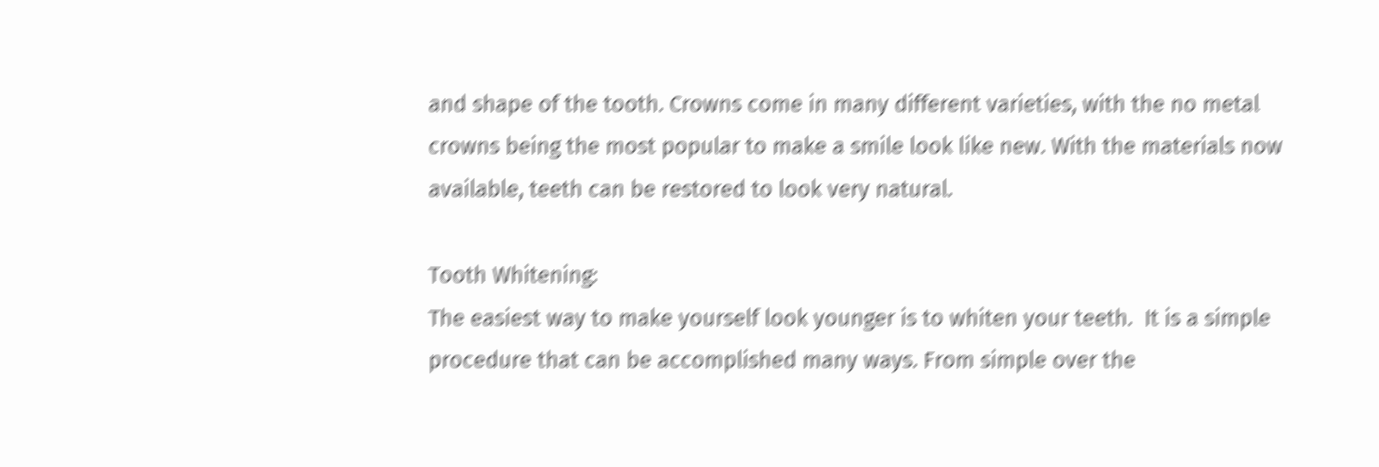and shape of the tooth. Crowns come in many different varieties, with the no metal crowns being the most popular to make a smile look like new. With the materials now available, teeth can be restored to look very natural.

Tooth Whitening:
The easiest way to make yourself look younger is to whiten your teeth.  It is a simple procedure that can be accomplished many ways. From simple over the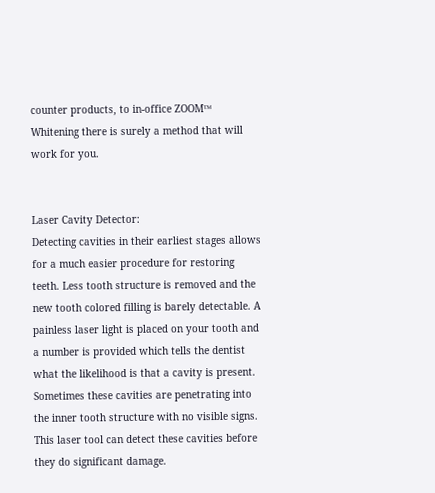counter products, to in-office ZOOM™ Whitening there is surely a method that will work for you.


Laser Cavity Detector:
Detecting cavities in their earliest stages allows for a much easier procedure for restoring teeth. Less tooth structure is removed and the new tooth colored filling is barely detectable. A painless laser light is placed on your tooth and a number is provided which tells the dentist what the likelihood is that a cavity is present. Sometimes these cavities are penetrating into the inner tooth structure with no visible signs. This laser tool can detect these cavities before they do significant damage.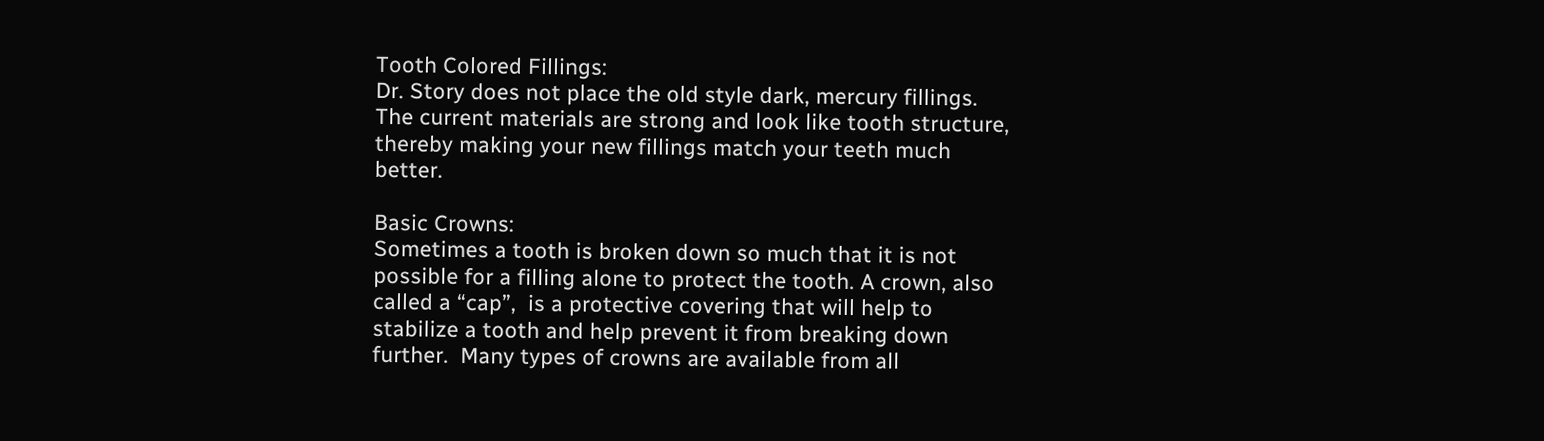Tooth Colored Fillings:
Dr. Story does not place the old style dark, mercury fillings. The current materials are strong and look like tooth structure, thereby making your new fillings match your teeth much better.

Basic Crowns:
Sometimes a tooth is broken down so much that it is not possible for a filling alone to protect the tooth. A crown, also called a “cap”,  is a protective covering that will help to stabilize a tooth and help prevent it from breaking down further.  Many types of crowns are available from all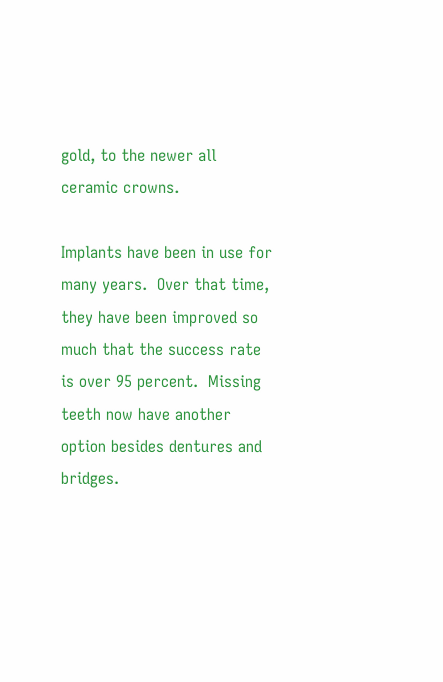gold, to the newer all ceramic crowns.

Implants have been in use for many years.  Over that time, they have been improved so much that the success rate is over 95 percent.  Missing teeth now have another option besides dentures and bridges.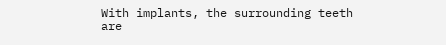With implants, the surrounding teeth are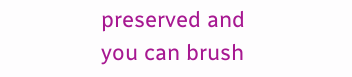preserved and you can brush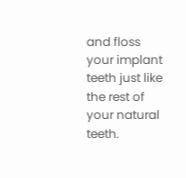and floss your implant teeth just like the rest of your natural teeth.